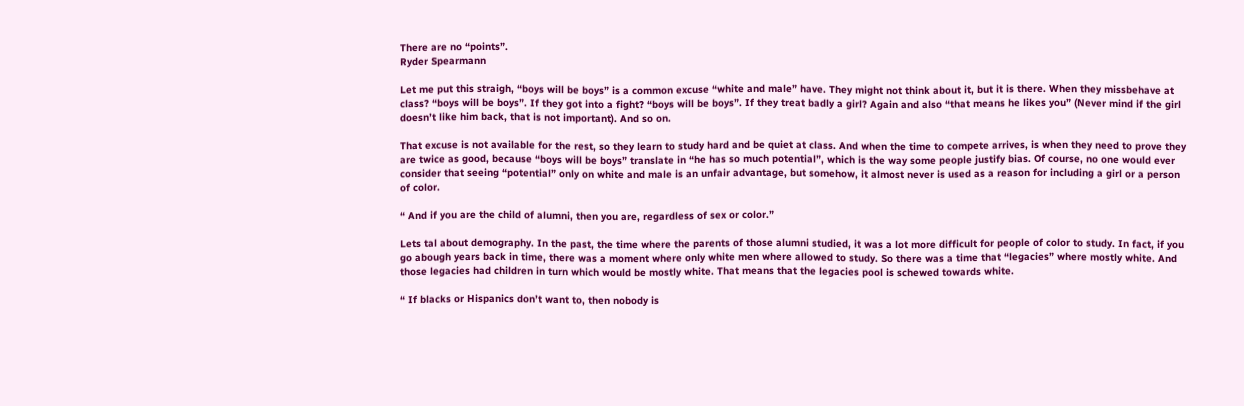There are no “points”.
Ryder Spearmann

Let me put this straigh, “boys will be boys” is a common excuse “white and male” have. They might not think about it, but it is there. When they missbehave at class? “boys will be boys”. If they got into a fight? “boys will be boys”. If they treat badly a girl? Again and also “that means he likes you” (Never mind if the girl doesn’t like him back, that is not important). And so on.

That excuse is not available for the rest, so they learn to study hard and be quiet at class. And when the time to compete arrives, is when they need to prove they are twice as good, because “boys will be boys” translate in “he has so much potential”, which is the way some people justify bias. Of course, no one would ever consider that seeing “potential” only on white and male is an unfair advantage, but somehow, it almost never is used as a reason for including a girl or a person of color.

“ And if you are the child of alumni, then you are, regardless of sex or color.”

Lets tal about demography. In the past, the time where the parents of those alumni studied, it was a lot more difficult for people of color to study. In fact, if you go abough years back in time, there was a moment where only white men where allowed to study. So there was a time that “legacies” where mostly white. And those legacies had children in turn which would be mostly white. That means that the legacies pool is schewed towards white.

“ If blacks or Hispanics don’t want to, then nobody is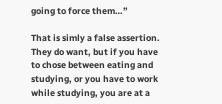going to force them…”

That is simly a false assertion. They do want, but if you have to chose between eating and studying, or you have to work while studying, you are at a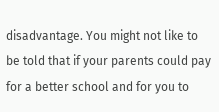disadvantage. You might not like to be told that if your parents could pay for a better school and for you to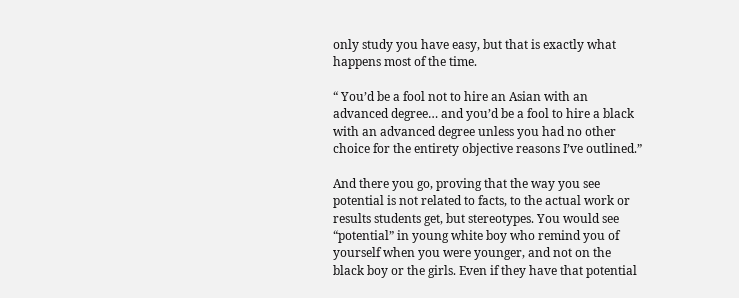only study you have easy, but that is exactly what happens most of the time.

“ You’d be a fool not to hire an Asian with an advanced degree… and you’d be a fool to hire a black with an advanced degree unless you had no other choice for the entirety objective reasons I’ve outlined.”

And there you go, proving that the way you see potential is not related to facts, to the actual work or results students get, but stereotypes. You would see “potential” in young white boy who remind you of yourself when you were younger, and not on the black boy or the girls. Even if they have that potential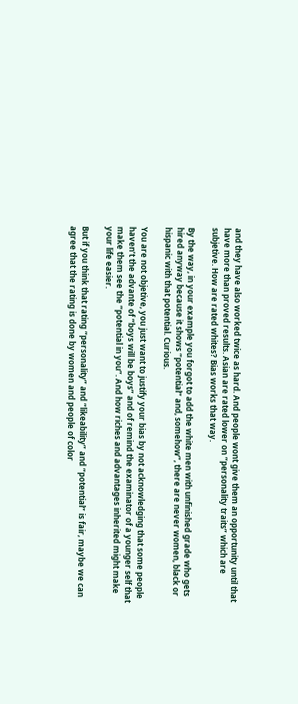and they have also worked twice as hard. And people wont give them an opportunity until that have more than proved results. Asian are rated lower on “personality traits” which are subjetive. How are rated whites? Bias works that way.

By the way, in your example you forgot to add the white men with unfinished grade who gets hired anyway because it shows “potential” and, somehow”, there are never women, black or hispanic with that potential. Curious.

You are not objetive, you just want to justify your bias by not acknowledging that some people haven’t the advante of “boys will be boys” and of remind the examinator of a younger self that make them see the “potential in you”. And how riches and advantages inherited might make your life easier.

But if you think that rating “personality” and “likeability” and “potential” is fair, maybe we can agree that the rating is done by women and people of color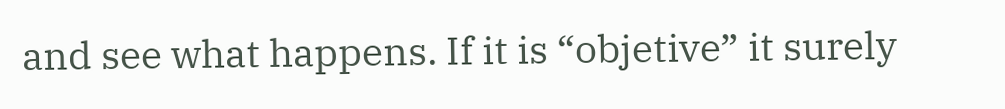and see what happens. If it is “objetive” it surely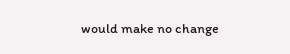would make no change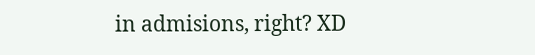in admisions, right? XD